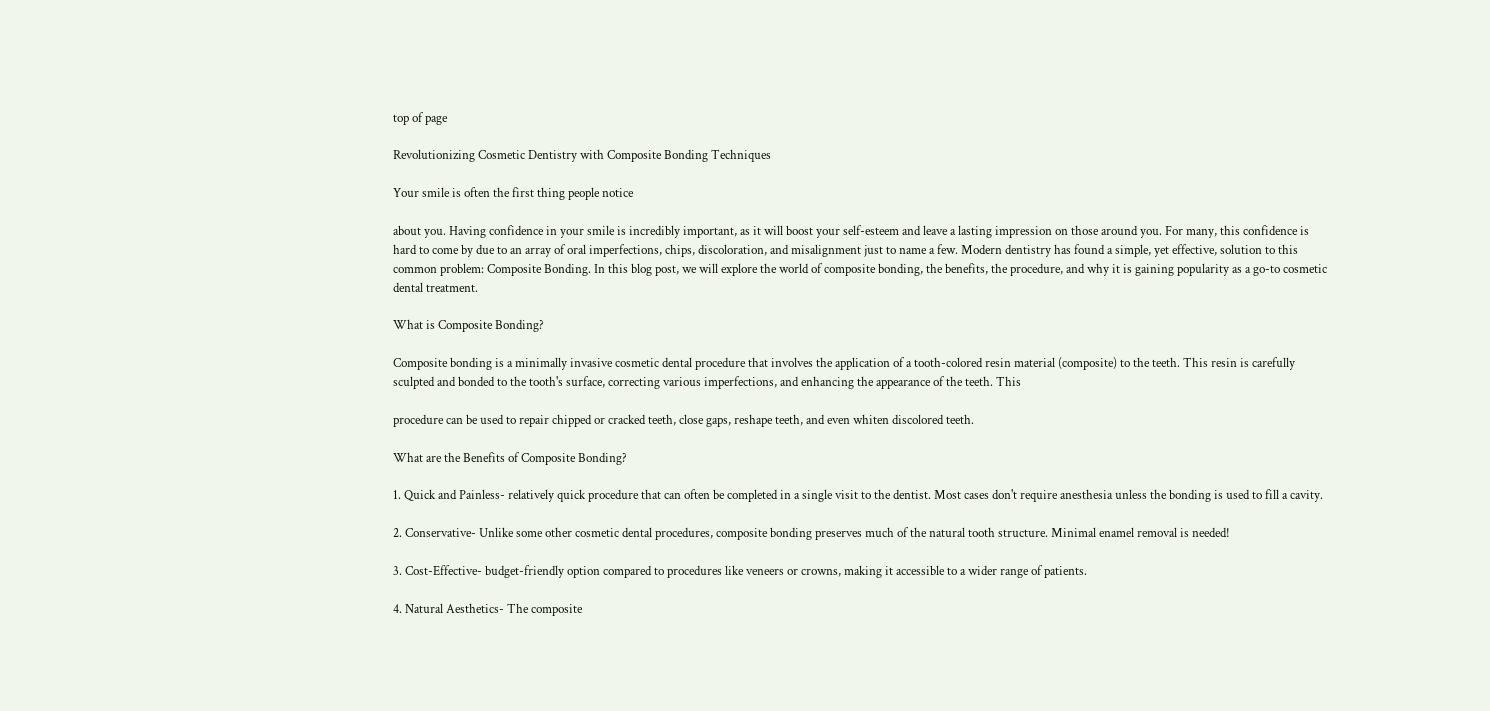top of page

Revolutionizing Cosmetic Dentistry with Composite Bonding Techniques

Your smile is often the first thing people notice

about you. Having confidence in your smile is incredibly important, as it will boost your self-esteem and leave a lasting impression on those around you. For many, this confidence is hard to come by due to an array of oral imperfections, chips, discoloration, and misalignment just to name a few. Modern dentistry has found a simple, yet effective, solution to this common problem: Composite Bonding. In this blog post, we will explore the world of composite bonding, the benefits, the procedure, and why it is gaining popularity as a go-to cosmetic dental treatment.

What is Composite Bonding?

Composite bonding is a minimally invasive cosmetic dental procedure that involves the application of a tooth-colored resin material (composite) to the teeth. This resin is carefully sculpted and bonded to the tooth's surface, correcting various imperfections, and enhancing the appearance of the teeth. This

procedure can be used to repair chipped or cracked teeth, close gaps, reshape teeth, and even whiten discolored teeth.

What are the Benefits of Composite Bonding?

1. Quick and Painless- relatively quick procedure that can often be completed in a single visit to the dentist. Most cases don't require anesthesia unless the bonding is used to fill a cavity.

2. Conservative- Unlike some other cosmetic dental procedures, composite bonding preserves much of the natural tooth structure. Minimal enamel removal is needed!

3. Cost-Effective- budget-friendly option compared to procedures like veneers or crowns, making it accessible to a wider range of patients.

4. Natural Aesthetics- The composite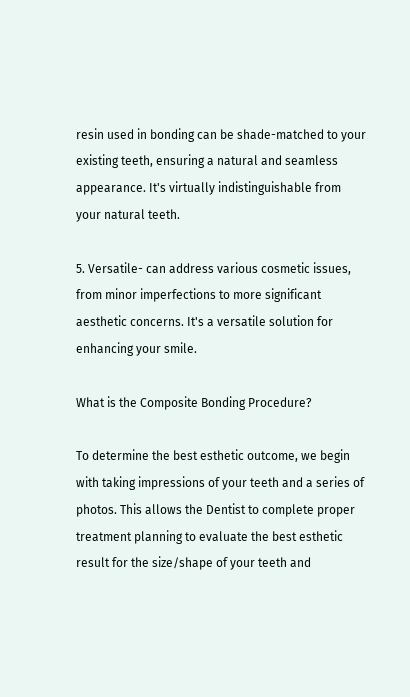resin used in bonding can be shade-matched to your existing teeth, ensuring a natural and seamless appearance. It's virtually indistinguishable from your natural teeth.

5. Versatile- can address various cosmetic issues, from minor imperfections to more significant aesthetic concerns. It's a versatile solution for enhancing your smile.

What is the Composite Bonding Procedure?

To determine the best esthetic outcome, we begin with taking impressions of your teeth and a series of photos. This allows the Dentist to complete proper treatment planning to evaluate the best esthetic result for the size/shape of your teeth and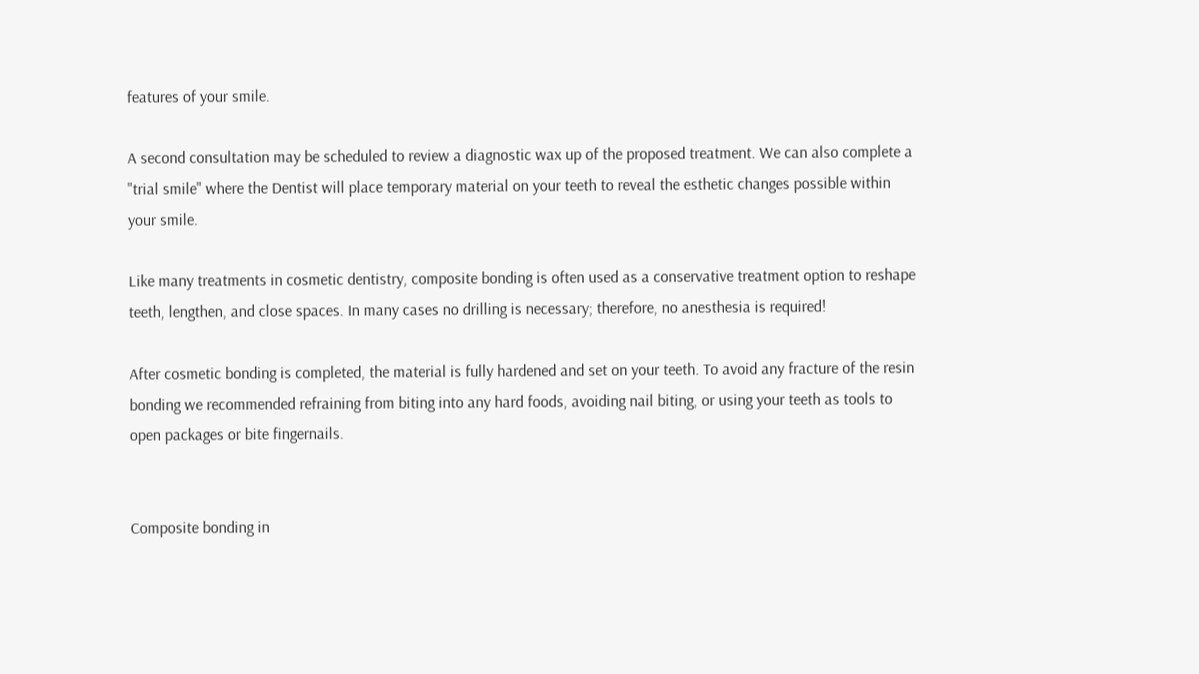features of your smile.

A second consultation may be scheduled to review a diagnostic wax up of the proposed treatment. We can also complete a "trial smile" where the Dentist will place temporary material on your teeth to reveal the esthetic changes possible within your smile.

Like many treatments in cosmetic dentistry, composite bonding is often used as a conservative treatment option to reshape teeth, lengthen, and close spaces. In many cases no drilling is necessary; therefore, no anesthesia is required!

After cosmetic bonding is completed, the material is fully hardened and set on your teeth. To avoid any fracture of the resin bonding we recommended refraining from biting into any hard foods, avoiding nail biting, or using your teeth as tools to open packages or bite fingernails.


Composite bonding in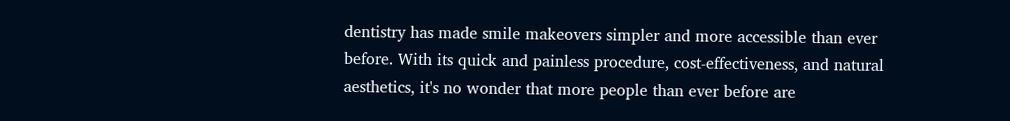dentistry has made smile makeovers simpler and more accessible than ever before. With its quick and painless procedure, cost-effectiveness, and natural aesthetics, it's no wonder that more people than ever before are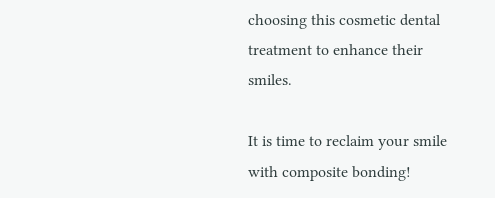choosing this cosmetic dental treatment to enhance their smiles.

It is time to reclaim your smile with composite bonding!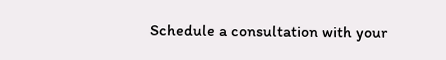Schedule a consultation with your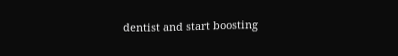dentist and start boosting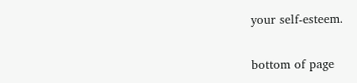your self-esteem.


bottom of page